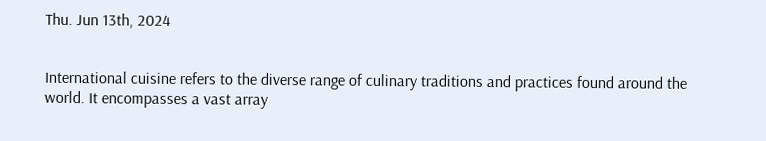Thu. Jun 13th, 2024


International cuisine refers to the diverse range of culinary traditions and practices found around the world. It encompasses a vast array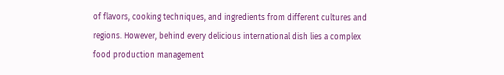of flavors, cooking techniques, and ingredients from different cultures and regions. However, behind every delicious international dish lies a complex food production management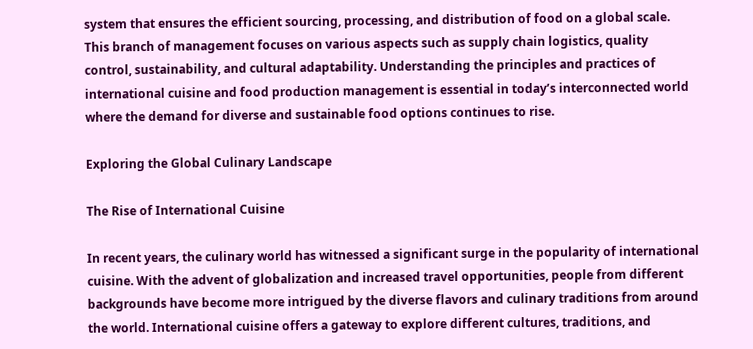system that ensures the efficient sourcing, processing, and distribution of food on a global scale. This branch of management focuses on various aspects such as supply chain logistics, quality control, sustainability, and cultural adaptability. Understanding the principles and practices of international cuisine and food production management is essential in today’s interconnected world where the demand for diverse and sustainable food options continues to rise.

Exploring the Global Culinary Landscape

The Rise of International Cuisine

In recent years, the culinary world has witnessed a significant surge in the popularity of international cuisine. With the advent of globalization and increased travel opportunities, people from different backgrounds have become more intrigued by the diverse flavors and culinary traditions from around the world. International cuisine offers a gateway to explore different cultures, traditions, and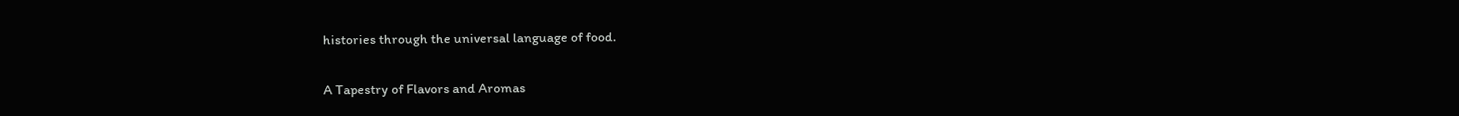histories through the universal language of food.

A Tapestry of Flavors and Aromas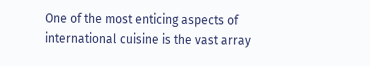One of the most enticing aspects of international cuisine is the vast array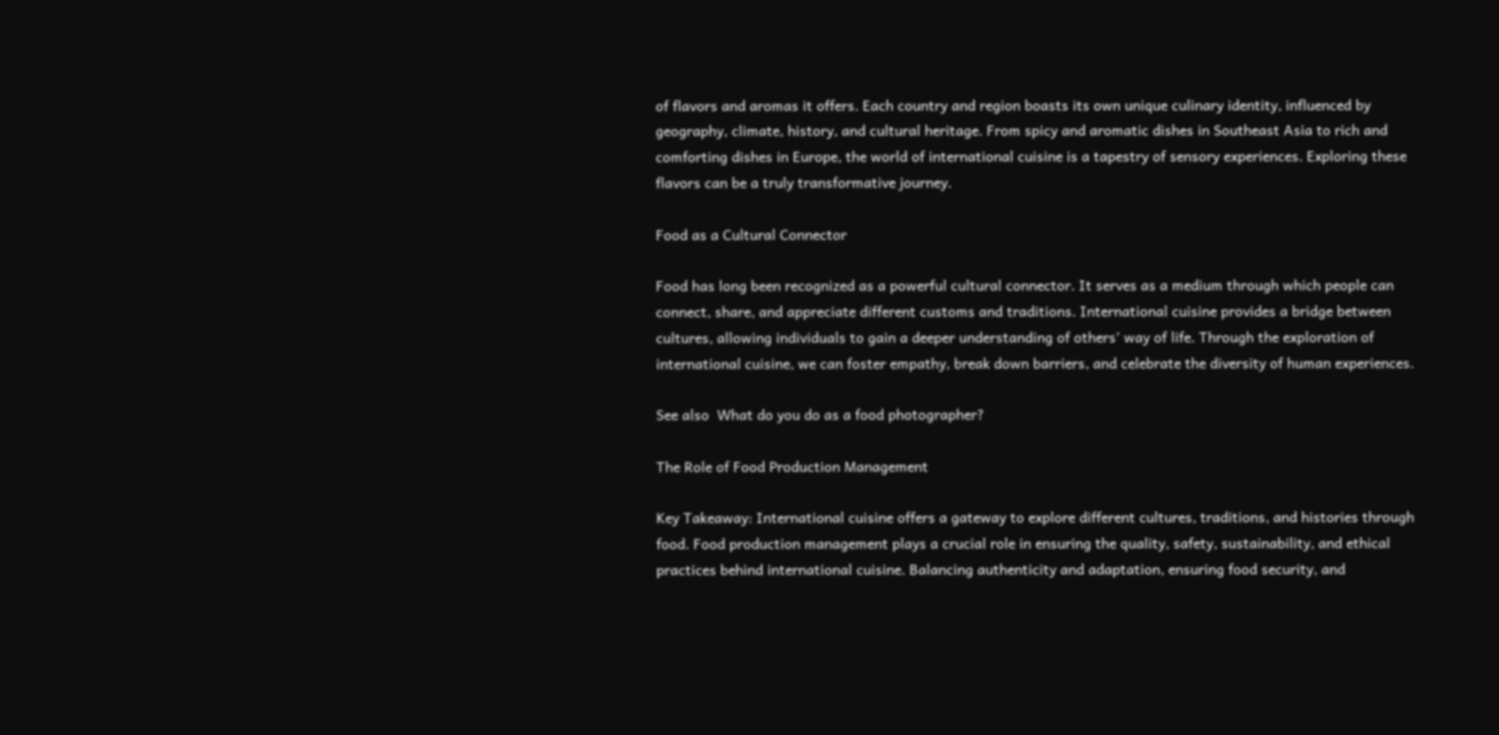of flavors and aromas it offers. Each country and region boasts its own unique culinary identity, influenced by geography, climate, history, and cultural heritage. From spicy and aromatic dishes in Southeast Asia to rich and comforting dishes in Europe, the world of international cuisine is a tapestry of sensory experiences. Exploring these flavors can be a truly transformative journey.

Food as a Cultural Connector

Food has long been recognized as a powerful cultural connector. It serves as a medium through which people can connect, share, and appreciate different customs and traditions. International cuisine provides a bridge between cultures, allowing individuals to gain a deeper understanding of others’ way of life. Through the exploration of international cuisine, we can foster empathy, break down barriers, and celebrate the diversity of human experiences.

See also  What do you do as a food photographer?

The Role of Food Production Management

Key Takeaway: International cuisine offers a gateway to explore different cultures, traditions, and histories through food. Food production management plays a crucial role in ensuring the quality, safety, sustainability, and ethical practices behind international cuisine. Balancing authenticity and adaptation, ensuring food security, and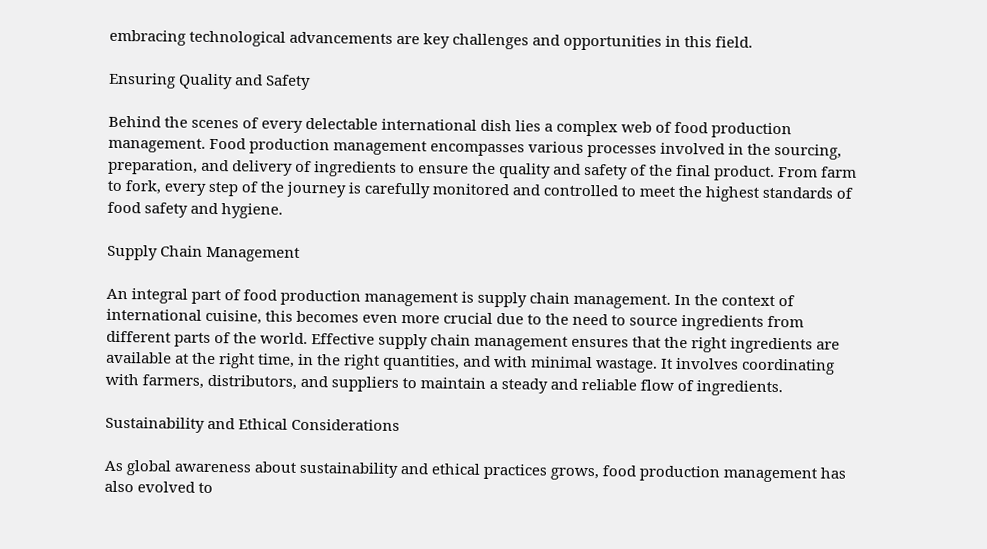embracing technological advancements are key challenges and opportunities in this field.

Ensuring Quality and Safety

Behind the scenes of every delectable international dish lies a complex web of food production management. Food production management encompasses various processes involved in the sourcing, preparation, and delivery of ingredients to ensure the quality and safety of the final product. From farm to fork, every step of the journey is carefully monitored and controlled to meet the highest standards of food safety and hygiene.

Supply Chain Management

An integral part of food production management is supply chain management. In the context of international cuisine, this becomes even more crucial due to the need to source ingredients from different parts of the world. Effective supply chain management ensures that the right ingredients are available at the right time, in the right quantities, and with minimal wastage. It involves coordinating with farmers, distributors, and suppliers to maintain a steady and reliable flow of ingredients.

Sustainability and Ethical Considerations

As global awareness about sustainability and ethical practices grows, food production management has also evolved to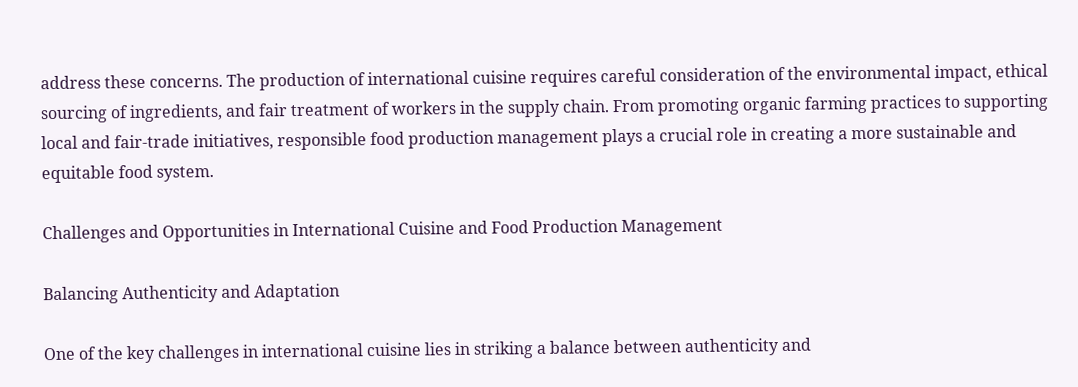address these concerns. The production of international cuisine requires careful consideration of the environmental impact, ethical sourcing of ingredients, and fair treatment of workers in the supply chain. From promoting organic farming practices to supporting local and fair-trade initiatives, responsible food production management plays a crucial role in creating a more sustainable and equitable food system.

Challenges and Opportunities in International Cuisine and Food Production Management

Balancing Authenticity and Adaptation

One of the key challenges in international cuisine lies in striking a balance between authenticity and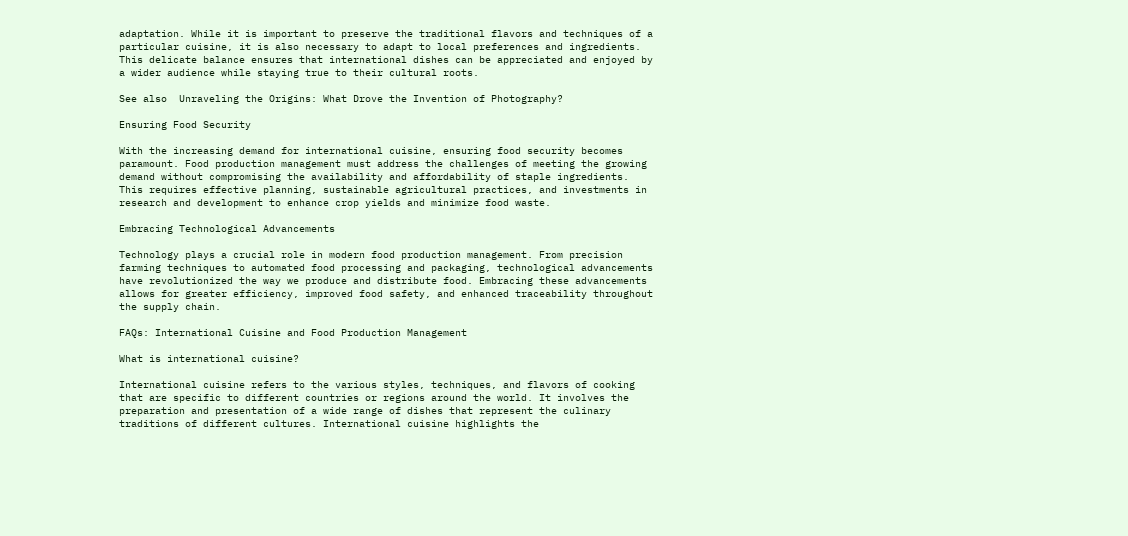adaptation. While it is important to preserve the traditional flavors and techniques of a particular cuisine, it is also necessary to adapt to local preferences and ingredients. This delicate balance ensures that international dishes can be appreciated and enjoyed by a wider audience while staying true to their cultural roots.

See also  Unraveling the Origins: What Drove the Invention of Photography?

Ensuring Food Security

With the increasing demand for international cuisine, ensuring food security becomes paramount. Food production management must address the challenges of meeting the growing demand without compromising the availability and affordability of staple ingredients. This requires effective planning, sustainable agricultural practices, and investments in research and development to enhance crop yields and minimize food waste.

Embracing Technological Advancements

Technology plays a crucial role in modern food production management. From precision farming techniques to automated food processing and packaging, technological advancements have revolutionized the way we produce and distribute food. Embracing these advancements allows for greater efficiency, improved food safety, and enhanced traceability throughout the supply chain.

FAQs: International Cuisine and Food Production Management

What is international cuisine?

International cuisine refers to the various styles, techniques, and flavors of cooking that are specific to different countries or regions around the world. It involves the preparation and presentation of a wide range of dishes that represent the culinary traditions of different cultures. International cuisine highlights the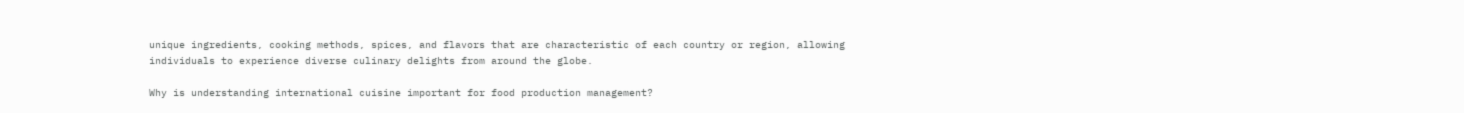unique ingredients, cooking methods, spices, and flavors that are characteristic of each country or region, allowing individuals to experience diverse culinary delights from around the globe.

Why is understanding international cuisine important for food production management?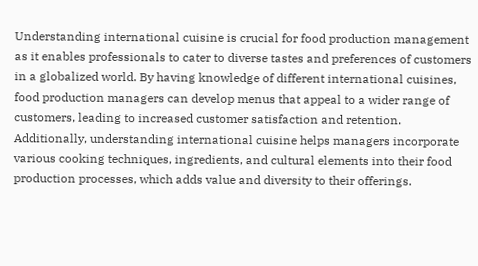Understanding international cuisine is crucial for food production management as it enables professionals to cater to diverse tastes and preferences of customers in a globalized world. By having knowledge of different international cuisines, food production managers can develop menus that appeal to a wider range of customers, leading to increased customer satisfaction and retention. Additionally, understanding international cuisine helps managers incorporate various cooking techniques, ingredients, and cultural elements into their food production processes, which adds value and diversity to their offerings.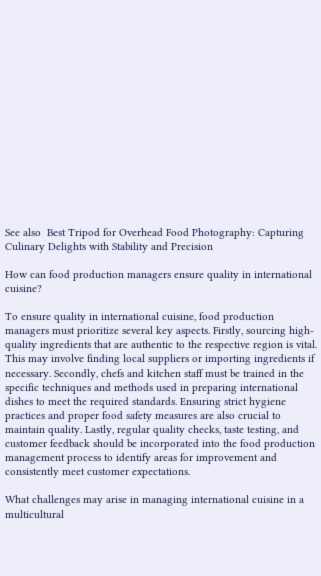See also  Best Tripod for Overhead Food Photography: Capturing Culinary Delights with Stability and Precision

How can food production managers ensure quality in international cuisine?

To ensure quality in international cuisine, food production managers must prioritize several key aspects. Firstly, sourcing high-quality ingredients that are authentic to the respective region is vital. This may involve finding local suppliers or importing ingredients if necessary. Secondly, chefs and kitchen staff must be trained in the specific techniques and methods used in preparing international dishes to meet the required standards. Ensuring strict hygiene practices and proper food safety measures are also crucial to maintain quality. Lastly, regular quality checks, taste testing, and customer feedback should be incorporated into the food production management process to identify areas for improvement and consistently meet customer expectations.

What challenges may arise in managing international cuisine in a multicultural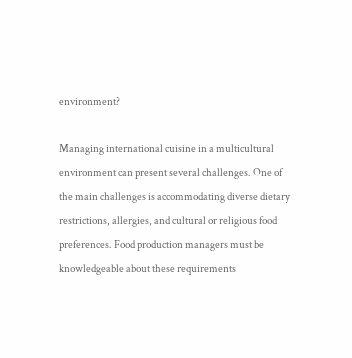environment?

Managing international cuisine in a multicultural environment can present several challenges. One of the main challenges is accommodating diverse dietary restrictions, allergies, and cultural or religious food preferences. Food production managers must be knowledgeable about these requirements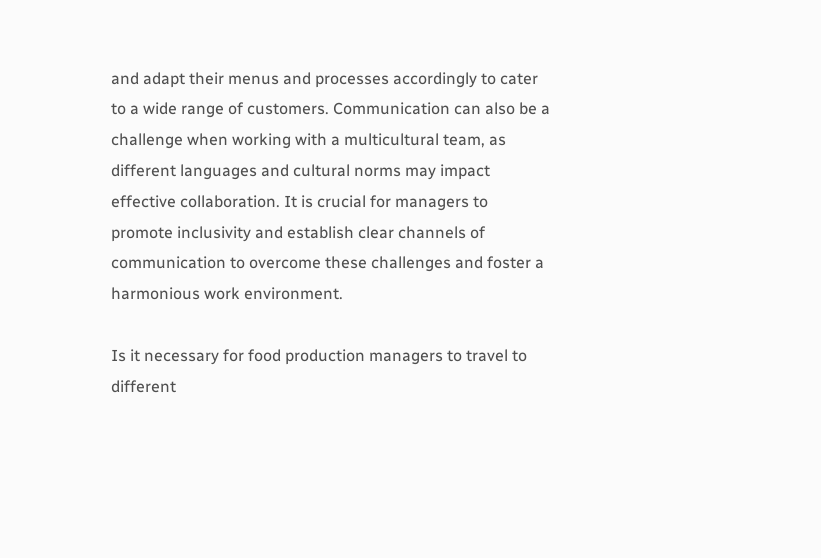and adapt their menus and processes accordingly to cater to a wide range of customers. Communication can also be a challenge when working with a multicultural team, as different languages and cultural norms may impact effective collaboration. It is crucial for managers to promote inclusivity and establish clear channels of communication to overcome these challenges and foster a harmonious work environment.

Is it necessary for food production managers to travel to different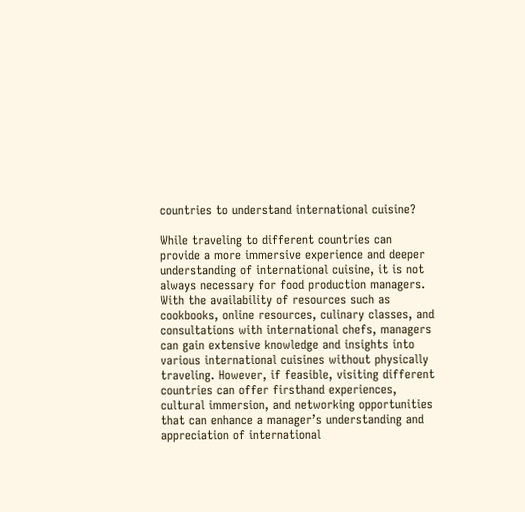countries to understand international cuisine?

While traveling to different countries can provide a more immersive experience and deeper understanding of international cuisine, it is not always necessary for food production managers. With the availability of resources such as cookbooks, online resources, culinary classes, and consultations with international chefs, managers can gain extensive knowledge and insights into various international cuisines without physically traveling. However, if feasible, visiting different countries can offer firsthand experiences, cultural immersion, and networking opportunities that can enhance a manager’s understanding and appreciation of international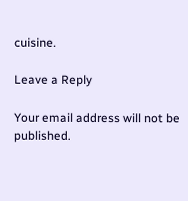cuisine.

Leave a Reply

Your email address will not be published.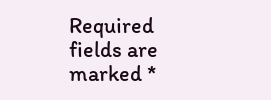Required fields are marked *